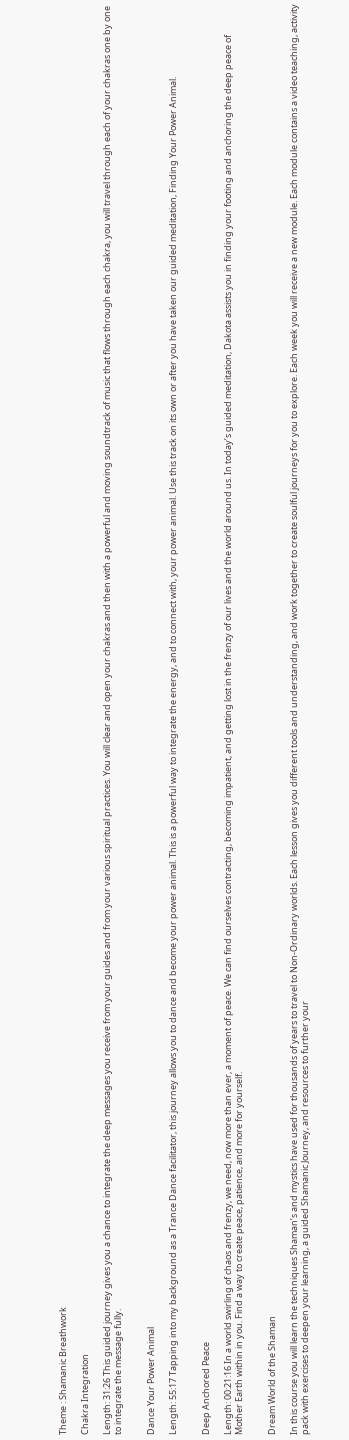Theme : Shamanic Breathwork

Chakra Integration

Length: 31:26 This guided journey gives you a chance to integrate the deep messages you receive from your guides and from your various spiritual practices. You will clear and open your chakras and then with a powerful and moving soundtrack of music that flows through each chakra, you will travel through each of your chakras one by one to integrate the message fully.


Dance Your Power Animal

Length: 55:17 Tapping into my background as a Trance Dance facilitator, this journey allows you to dance and become your power animal. This is a powerful way to integrate the energy, and to connect with, your power animal. Use this track on its own or after you have taken our guided meditation, Finding Your Power Animal.


Deep Anchored Peace

Length: 00:21:16 In a world swirling of chaos and frenzy, we need, now more than ever, a moment of peace. We can find ourselves contracting, becoming impatient, and getting lost in the frenzy of our lives and the world around us. In today’s guided meditation, Dakota assists you in finding your footing and anchoring the deep peace of Mother Earth within in you. Find a way to create peace, patience, and more for yourself.


Dream World of the Shaman

In this course you will learn the techniques Shaman’s and mystics have used for thousands of years to travel to Non-Ordinary worlds. Each lesson gives you different tools and understanding, and work together to create soulful journeys for you to explore. Each week you will receive a new module. Each module contains a video teaching, activity pack with exercises to deepen your learning, a guided Shamanic Journey, and resources to further your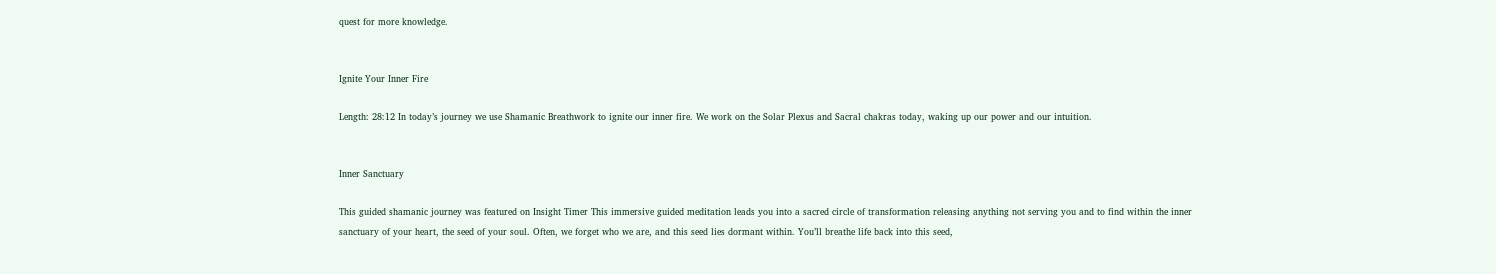quest for more knowledge.


Ignite Your Inner Fire

Length: 28:12 In today’s journey we use Shamanic Breathwork to ignite our inner fire. We work on the Solar Plexus and Sacral chakras today, waking up our power and our intuition.


Inner Sanctuary

This guided shamanic journey was featured on Insight Timer This immersive guided meditation leads you into a sacred circle of transformation releasing anything not serving you and to find within the inner sanctuary of your heart, the seed of your soul. Often, we forget who we are, and this seed lies dormant within. You’ll breathe life back into this seed,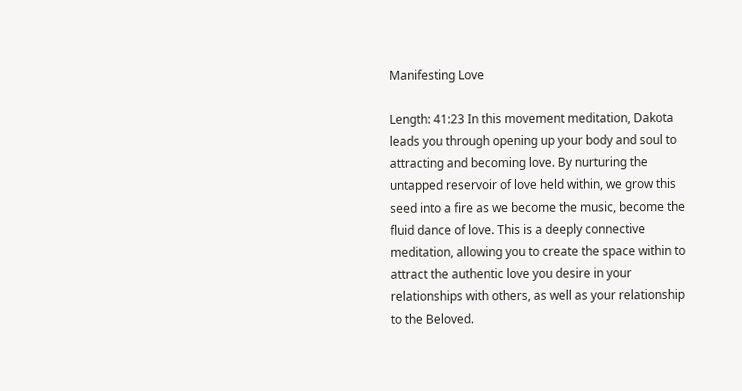Manifesting Love

Length: 41:23 In this movement meditation, Dakota leads you through opening up your body and soul to attracting and becoming love. By nurturing the untapped reservoir of love held within, we grow this seed into a fire as we become the music, become the fluid dance of love. This is a deeply connective meditation, allowing you to create the space within to attract the authentic love you desire in your relationships with others, as well as your relationship to the Beloved.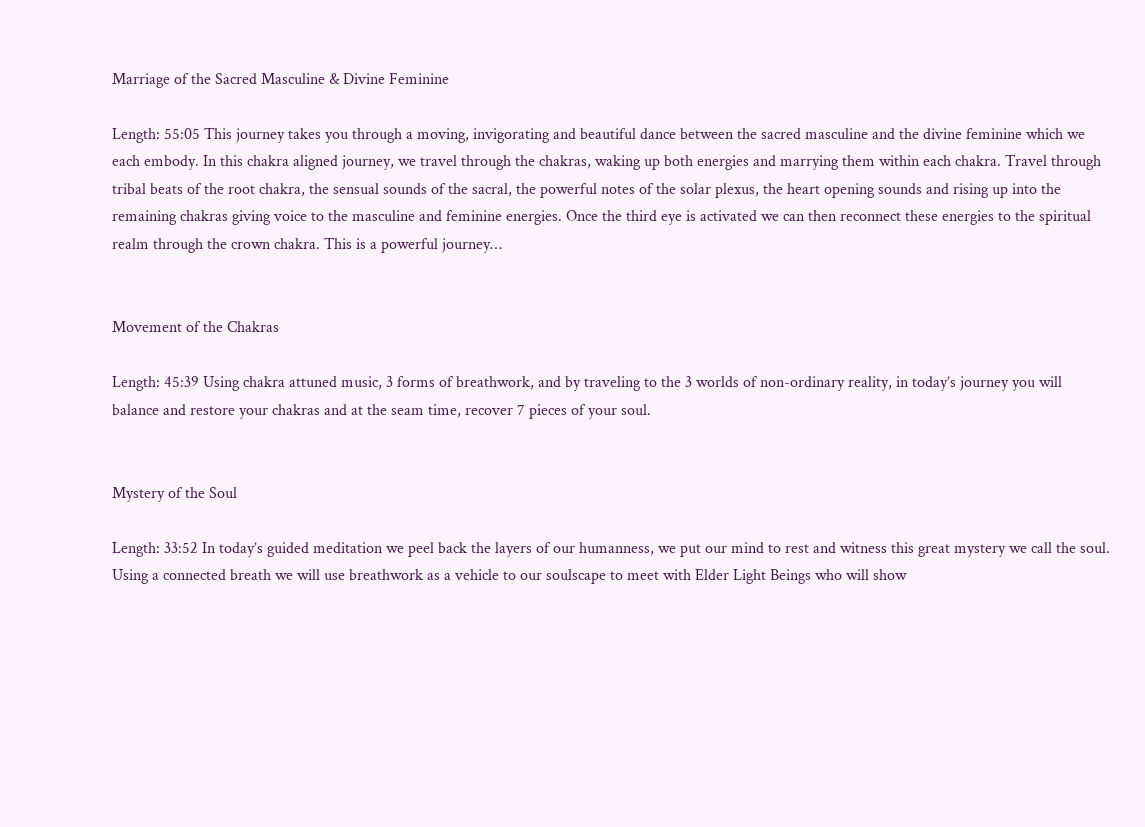Marriage of the Sacred Masculine & Divine Feminine

Length: 55:05 This journey takes you through a moving, invigorating and beautiful dance between the sacred masculine and the divine feminine which we each embody. In this chakra aligned journey, we travel through the chakras, waking up both energies and marrying them within each chakra. Travel through tribal beats of the root chakra, the sensual sounds of the sacral, the powerful notes of the solar plexus, the heart opening sounds and rising up into the remaining chakras giving voice to the masculine and feminine energies. Once the third eye is activated we can then reconnect these energies to the spiritual realm through the crown chakra. This is a powerful journey…


Movement of the Chakras

Length: 45:39 Using chakra attuned music, 3 forms of breathwork, and by traveling to the 3 worlds of non-ordinary reality, in today’s journey you will balance and restore your chakras and at the seam time, recover 7 pieces of your soul.


Mystery of the Soul

Length: 33:52 In today’s guided meditation we peel back the layers of our humanness, we put our mind to rest and witness this great mystery we call the soul. Using a connected breath we will use breathwork as a vehicle to our soulscape to meet with Elder Light Beings who will show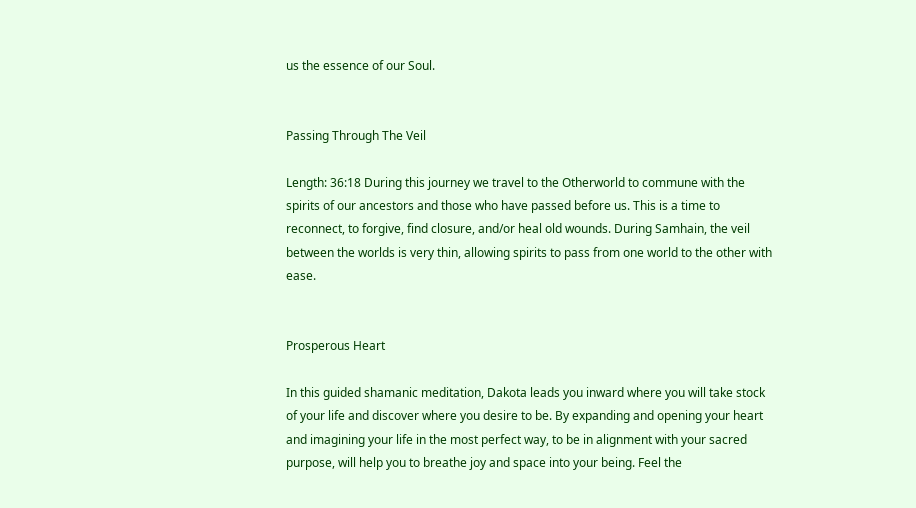us the essence of our Soul.


Passing Through The Veil

Length: 36:18 During this journey we travel to the Otherworld to commune with the spirits of our ancestors and those who have passed before us. This is a time to reconnect, to forgive, find closure, and/or heal old wounds. During Samhain, the veil between the worlds is very thin, allowing spirits to pass from one world to the other with ease.


Prosperous Heart

In this guided shamanic meditation, Dakota leads you inward where you will take stock of your life and discover where you desire to be. By expanding and opening your heart and imagining your life in the most perfect way, to be in alignment with your sacred purpose, will help you to breathe joy and space into your being. Feel the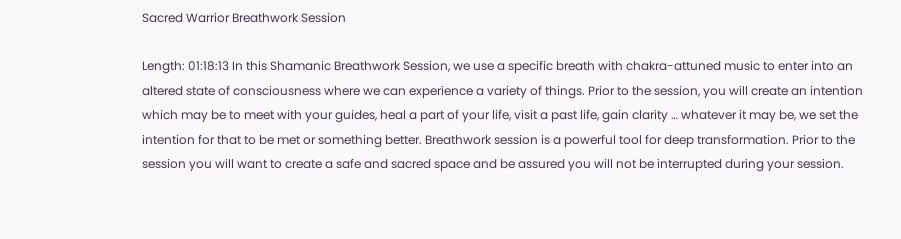Sacred Warrior Breathwork Session

Length: 01:18:13 In this Shamanic Breathwork Session, we use a specific breath with chakra-attuned music to enter into an altered state of consciousness where we can experience a variety of things. Prior to the session, you will create an intention which may be to meet with your guides, heal a part of your life, visit a past life, gain clarity … whatever it may be, we set the intention for that to be met or something better. Breathwork session is a powerful tool for deep transformation. Prior to the session you will want to create a safe and sacred space and be assured you will not be interrupted during your session.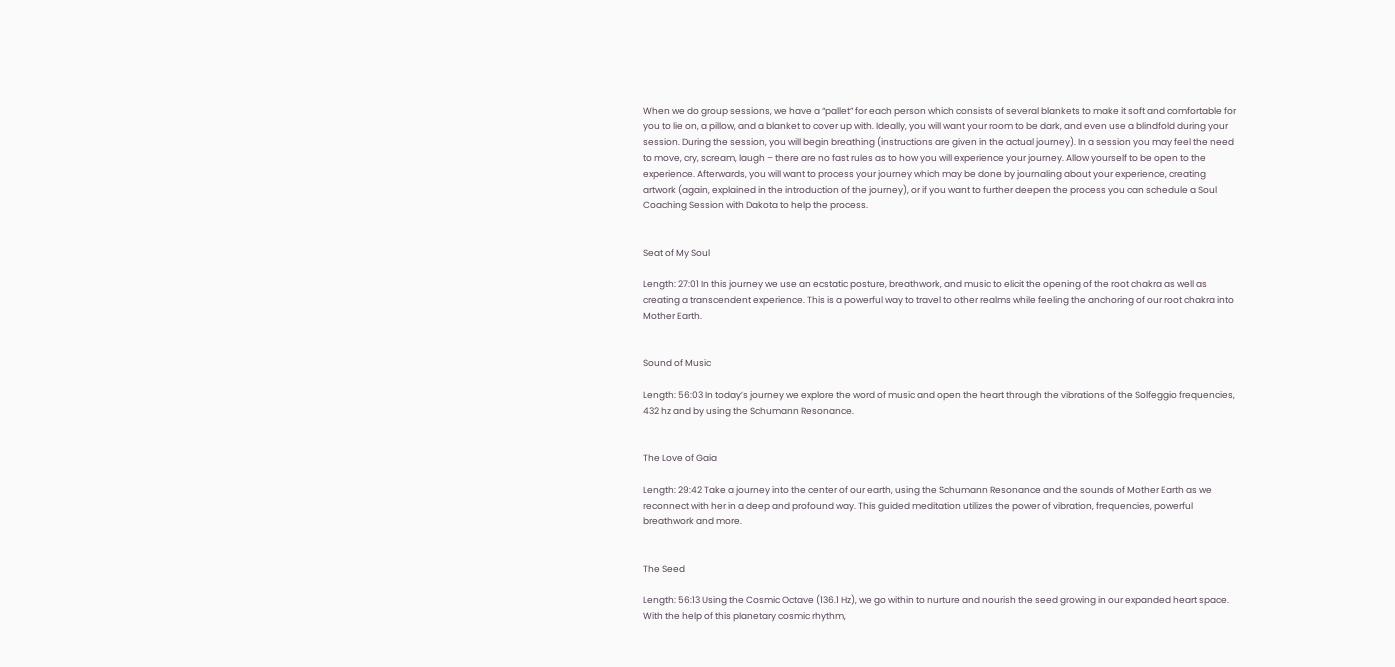When we do group sessions, we have a “pallet” for each person which consists of several blankets to make it soft and comfortable for you to lie on, a pillow, and a blanket to cover up with. Ideally, you will want your room to be dark, and even use a blindfold during your session. During the session, you will begin breathing (instructions are given in the actual journey). In a session you may feel the need to move, cry, scream, laugh – there are no fast rules as to how you will experience your journey. Allow yourself to be open to the experience. Afterwards, you will want to process your journey which may be done by journaling about your experience, creating artwork (again, explained in the introduction of the journey), or if you want to further deepen the process you can schedule a Soul Coaching Session with Dakota to help the process.


Seat of My Soul

Length: 27:01 In this journey we use an ecstatic posture, breathwork, and music to elicit the opening of the root chakra as well as creating a transcendent experience. This is a powerful way to travel to other realms while feeling the anchoring of our root chakra into Mother Earth.


Sound of Music

Length: 56:03 In today’s journey we explore the word of music and open the heart through the vibrations of the Solfeggio frequencies, 432 hz and by using the Schumann Resonance.


The Love of Gaia

Length: 29:42 Take a journey into the center of our earth, using the Schumann Resonance and the sounds of Mother Earth as we reconnect with her in a deep and profound way. This guided meditation utilizes the power of vibration, frequencies, powerful breathwork and more.


The Seed

Length: 56:13 Using the Cosmic Octave (136.1 Hz), we go within to nurture and nourish the seed growing in our expanded heart space. With the help of this planetary cosmic rhythm,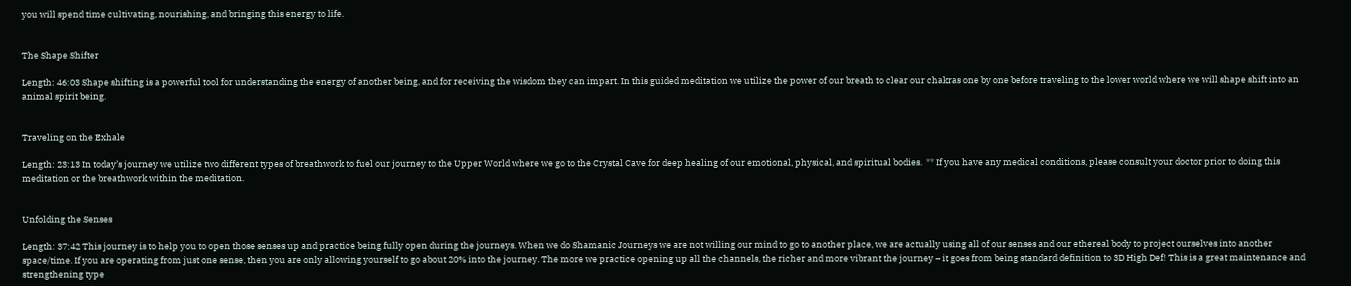you will spend time cultivating, nourishing, and bringing this energy to life.


The Shape Shifter

Length: 46:03 Shape shifting is a powerful tool for understanding the energy of another being, and for receiving the wisdom they can impart. In this guided meditation we utilize the power of our breath to clear our chakras one by one before traveling to the lower world where we will shape shift into an animal spirit being.


Traveling on the Exhale

Length: 23:13 In today’s journey we utilize two different types of breathwork to fuel our journey to the Upper World where we go to the Crystal Cave for deep healing of our emotional, physical, and spiritual bodies.  ** If you have any medical conditions, please consult your doctor prior to doing this meditation or the breathwork within the meditation.


Unfolding the Senses

Length: 37:42 This journey is to help you to open those senses up and practice being fully open during the journeys. When we do Shamanic Journeys we are not willing our mind to go to another place, we are actually using all of our senses and our ethereal body to project ourselves into another space/time. If you are operating from just one sense, then you are only allowing yourself to go about 20% into the journey. The more we practice opening up all the channels, the richer and more vibrant the journey – it goes from being standard definition to 3D High Def! This is a great maintenance and strengthening type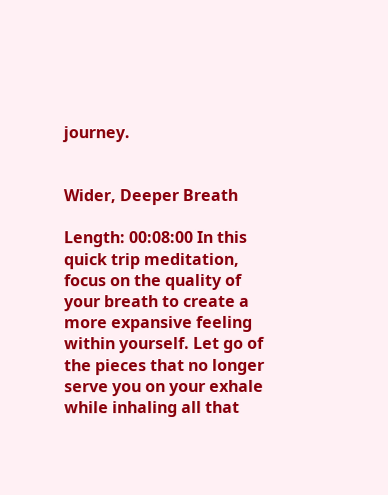journey.


Wider, Deeper Breath

Length: 00:08:00 In this quick trip meditation, focus on the quality of your breath to create a more expansive feeling within yourself. Let go of the pieces that no longer serve you on your exhale while inhaling all that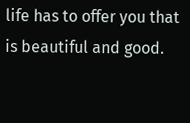life has to offer you that is beautiful and good.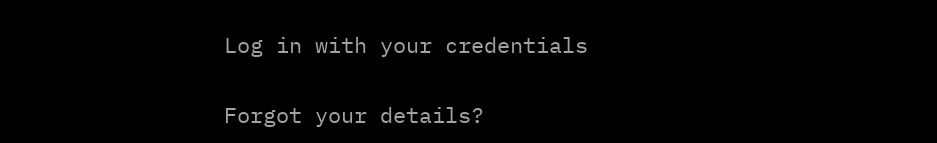Log in with your credentials

Forgot your details?